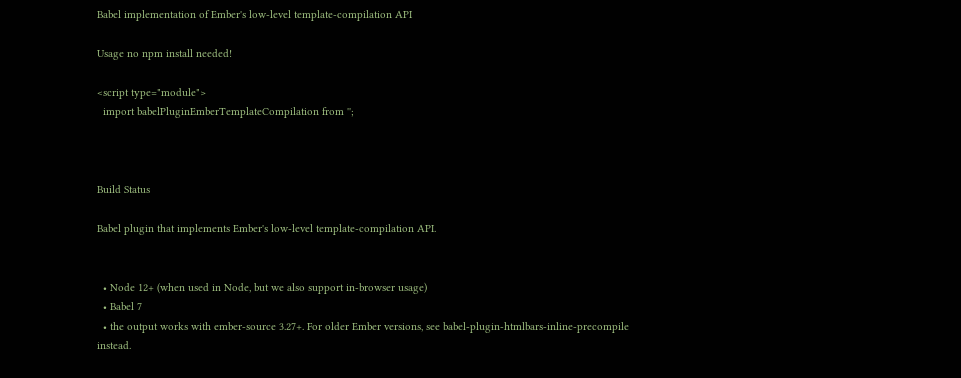Babel implementation of Ember's low-level template-compilation API

Usage no npm install needed!

<script type="module">
  import babelPluginEmberTemplateCompilation from '';



Build Status

Babel plugin that implements Ember's low-level template-compilation API.


  • Node 12+ (when used in Node, but we also support in-browser usage)
  • Babel 7
  • the output works with ember-source 3.27+. For older Ember versions, see babel-plugin-htmlbars-inline-precompile instead.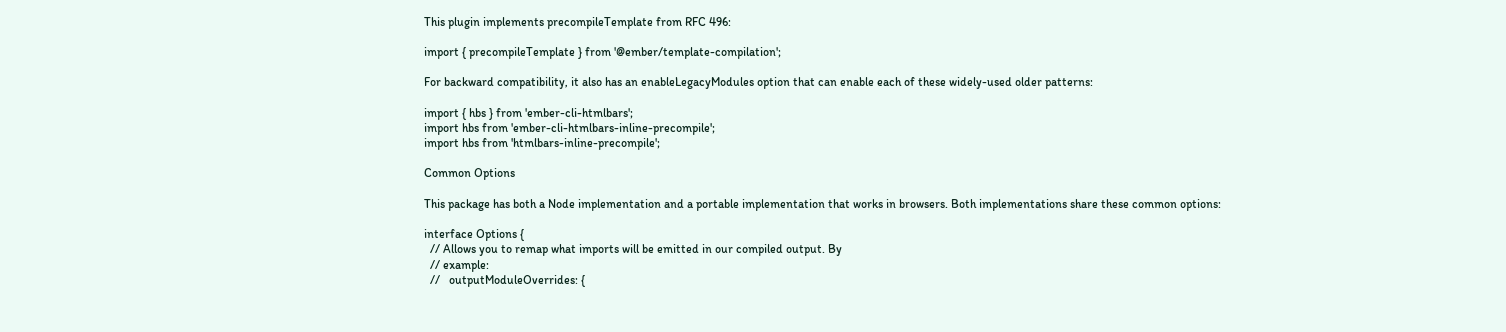This plugin implements precompileTemplate from RFC 496:

import { precompileTemplate } from '@ember/template-compilation';

For backward compatibility, it also has an enableLegacyModules option that can enable each of these widely-used older patterns:

import { hbs } from 'ember-cli-htmlbars';
import hbs from 'ember-cli-htmlbars-inline-precompile';
import hbs from 'htmlbars-inline-precompile';

Common Options

This package has both a Node implementation and a portable implementation that works in browsers. Both implementations share these common options:

interface Options {
  // Allows you to remap what imports will be emitted in our compiled output. By
  // example:
  //   outputModuleOverrides: {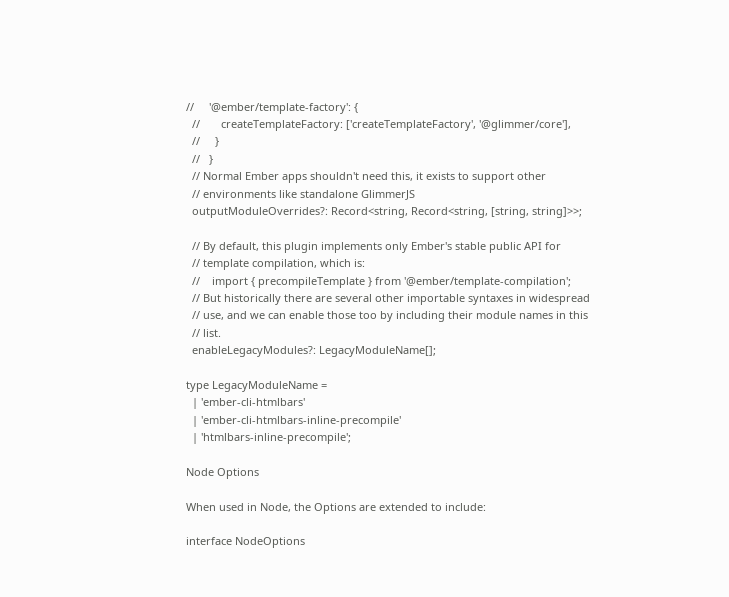//     '@ember/template-factory': {
  //       createTemplateFactory: ['createTemplateFactory', '@glimmer/core'],
  //     }
  //   }
  // Normal Ember apps shouldn't need this, it exists to support other
  // environments like standalone GlimmerJS
  outputModuleOverrides?: Record<string, Record<string, [string, string]>>;

  // By default, this plugin implements only Ember's stable public API for
  // template compilation, which is:
  //    import { precompileTemplate } from '@ember/template-compilation';
  // But historically there are several other importable syntaxes in widespread
  // use, and we can enable those too by including their module names in this
  // list.
  enableLegacyModules?: LegacyModuleName[];

type LegacyModuleName =
  | 'ember-cli-htmlbars'
  | 'ember-cli-htmlbars-inline-precompile'
  | 'htmlbars-inline-precompile';

Node Options

When used in Node, the Options are extended to include:

interface NodeOptions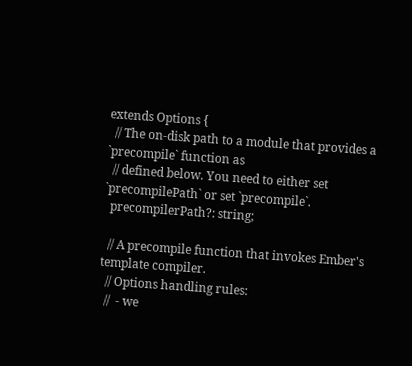extends Options {
  // The on-disk path to a module that provides a `precompile` function as
  // defined below. You need to either set `precompilePath` or set `precompile`.
  precompilerPath?: string;

  // A precompile function that invokes Ember's template compiler.
  // Options handling rules:
  //  - we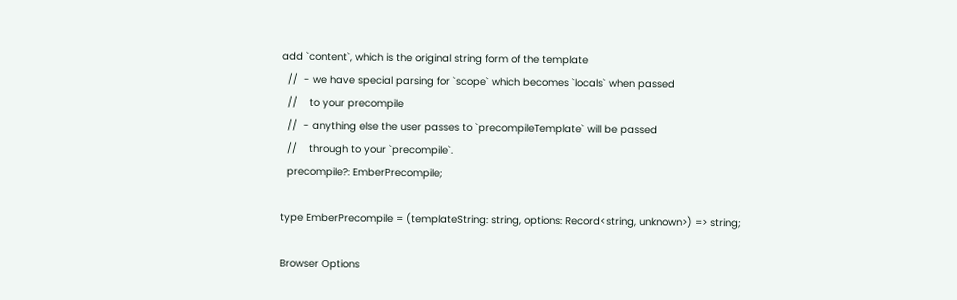add `content`, which is the original string form of the template
  //  - we have special parsing for `scope` which becomes `locals` when passed
  //    to your precompile
  //  - anything else the user passes to `precompileTemplate` will be passed
  //    through to your `precompile`.
  precompile?: EmberPrecompile;

type EmberPrecompile = (templateString: string, options: Record<string, unknown>) => string;

Browser Options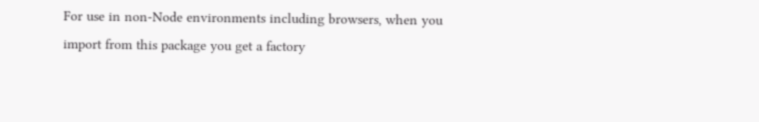For use in non-Node environments including browsers, when you import from this package you get a factory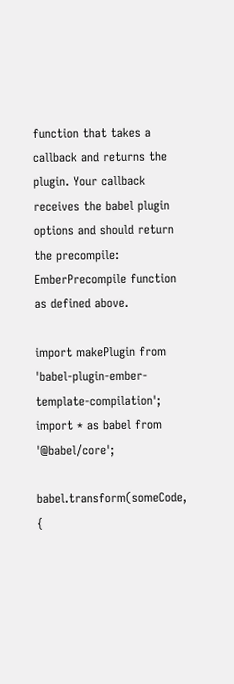function that takes a callback and returns the plugin. Your callback receives the babel plugin options and should return the precompile: EmberPrecompile function as defined above.

import makePlugin from 'babel-plugin-ember-template-compilation';
import * as babel from '@babel/core';

babel.transform(someCode, {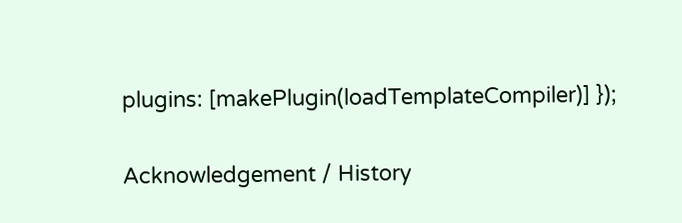plugins: [makePlugin(loadTemplateCompiler)] });

Acknowledgement / History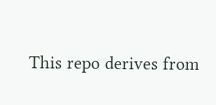This repo derives from